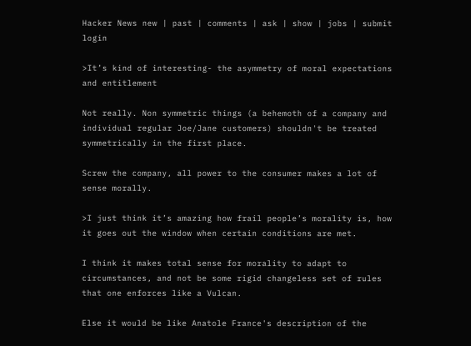Hacker News new | past | comments | ask | show | jobs | submit login

>It’s kind of interesting- the asymmetry of moral expectations and entitlement

Not really. Non symmetric things (a behemoth of a company and individual regular Joe/Jane customers) shouldn't be treated symmetrically in the first place.

Screw the company, all power to the consumer makes a lot of sense morally.

>I just think it’s amazing how frail people’s morality is, how it goes out the window when certain conditions are met.

I think it makes total sense for morality to adapt to circumstances, and not be some rigid changeless set of rules that one enforces like a Vulcan.

Else it would be like Anatole France's description of the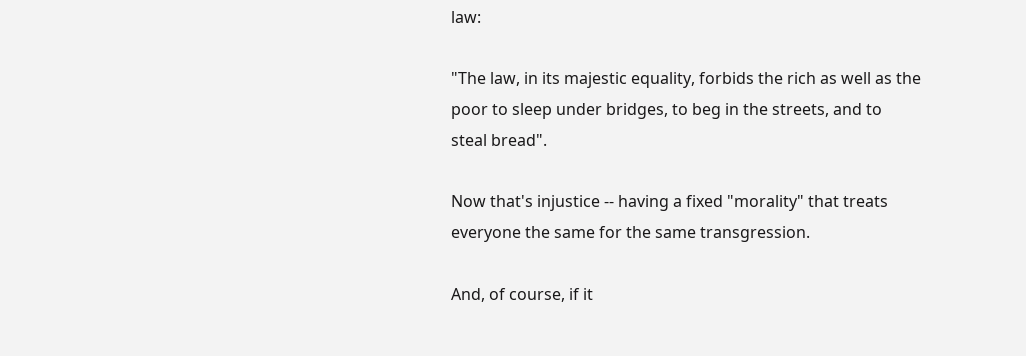law:

"The law, in its majestic equality, forbids the rich as well as the poor to sleep under bridges, to beg in the streets, and to steal bread".

Now that's injustice -- having a fixed "morality" that treats everyone the same for the same transgression.

And, of course, if it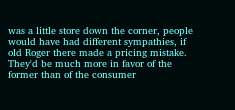was a little store down the corner, people would have had different sympathies, if old Roger there made a pricing mistake. They'd be much more in favor of the former than of the consumer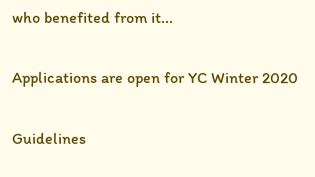who benefited from it...

Applications are open for YC Winter 2020

Guidelines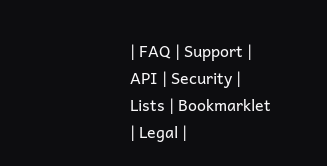| FAQ | Support | API | Security | Lists | Bookmarklet | Legal |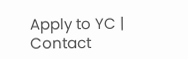Apply to YC | Contact